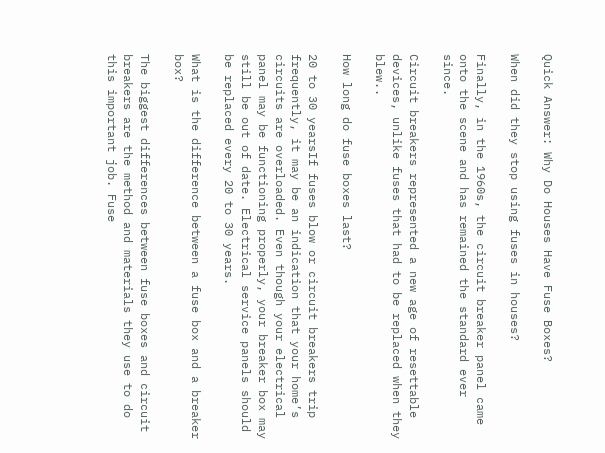Quick Answer: Why Do Houses Have Fuse Boxes?

When did they stop using fuses in houses?

Finally, in the 1960s, the circuit breaker panel came onto the scene and has remained the standard ever since.

Circuit breakers represented a new age of resettable devices, unlike fuses that had to be replaced when they blew..

How long do fuse boxes last?

20 to 30 yearsIf fuses blow or circuit breakers trip frequently, it may be an indication that your home’s circuits are overloaded. Even though your electrical panel may be functioning properly, your breaker box may still be out of date. Electrical service panels should be replaced every 20 to 30 years.

What is the difference between a fuse box and a breaker box?

The biggest differences between fuse boxes and circuit breakers are the method and materials they use to do this important job. Fuse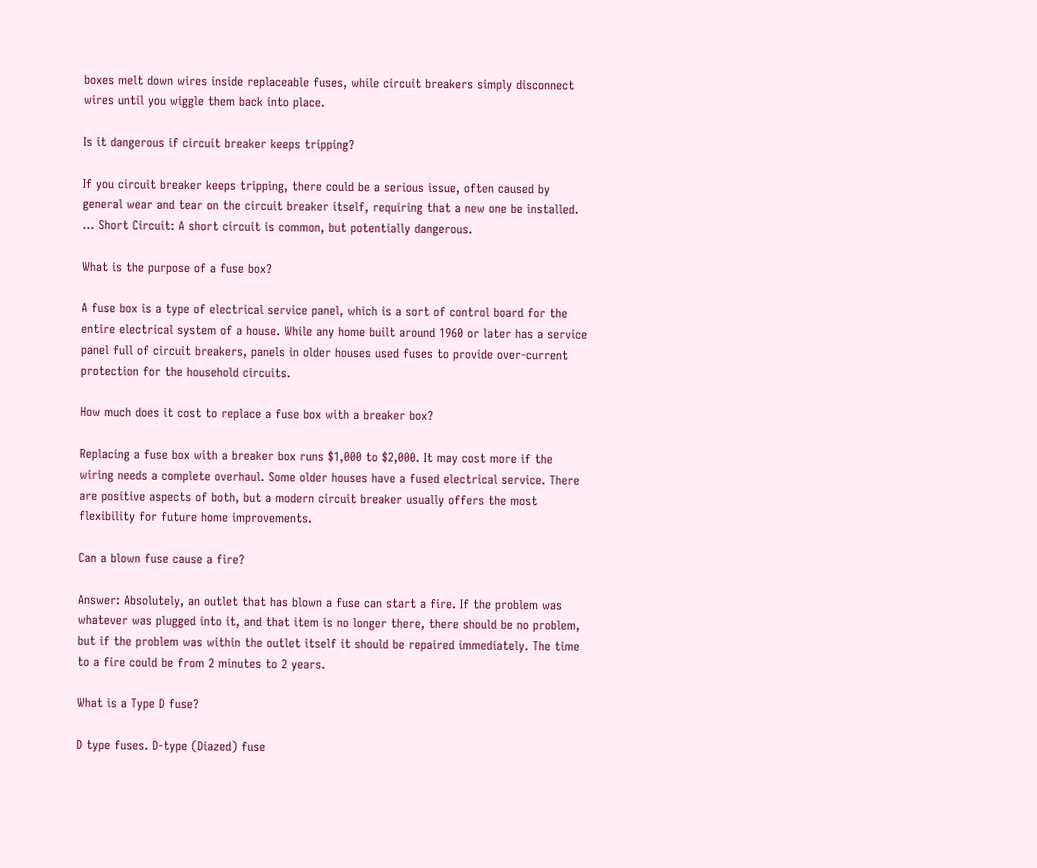boxes melt down wires inside replaceable fuses, while circuit breakers simply disconnect wires until you wiggle them back into place.

Is it dangerous if circuit breaker keeps tripping?

If you circuit breaker keeps tripping, there could be a serious issue, often caused by general wear and tear on the circuit breaker itself, requiring that a new one be installed. … Short Circuit: A short circuit is common, but potentially dangerous.

What is the purpose of a fuse box?

A fuse box is a type of electrical service panel, which is a sort of control board for the entire electrical system of a house. While any home built around 1960 or later has a service panel full of circuit breakers, panels in older houses used fuses to provide over-current protection for the household circuits.

How much does it cost to replace a fuse box with a breaker box?

Replacing a fuse box with a breaker box runs $1,000 to $2,000. It may cost more if the wiring needs a complete overhaul. Some older houses have a fused electrical service. There are positive aspects of both, but a modern circuit breaker usually offers the most flexibility for future home improvements.

Can a blown fuse cause a fire?

Answer: Absolutely, an outlet that has blown a fuse can start a fire. If the problem was whatever was plugged into it, and that item is no longer there, there should be no problem, but if the problem was within the outlet itself it should be repaired immediately. The time to a fire could be from 2 minutes to 2 years.

What is a Type D fuse?

D type fuses. D-type (Diazed) fuse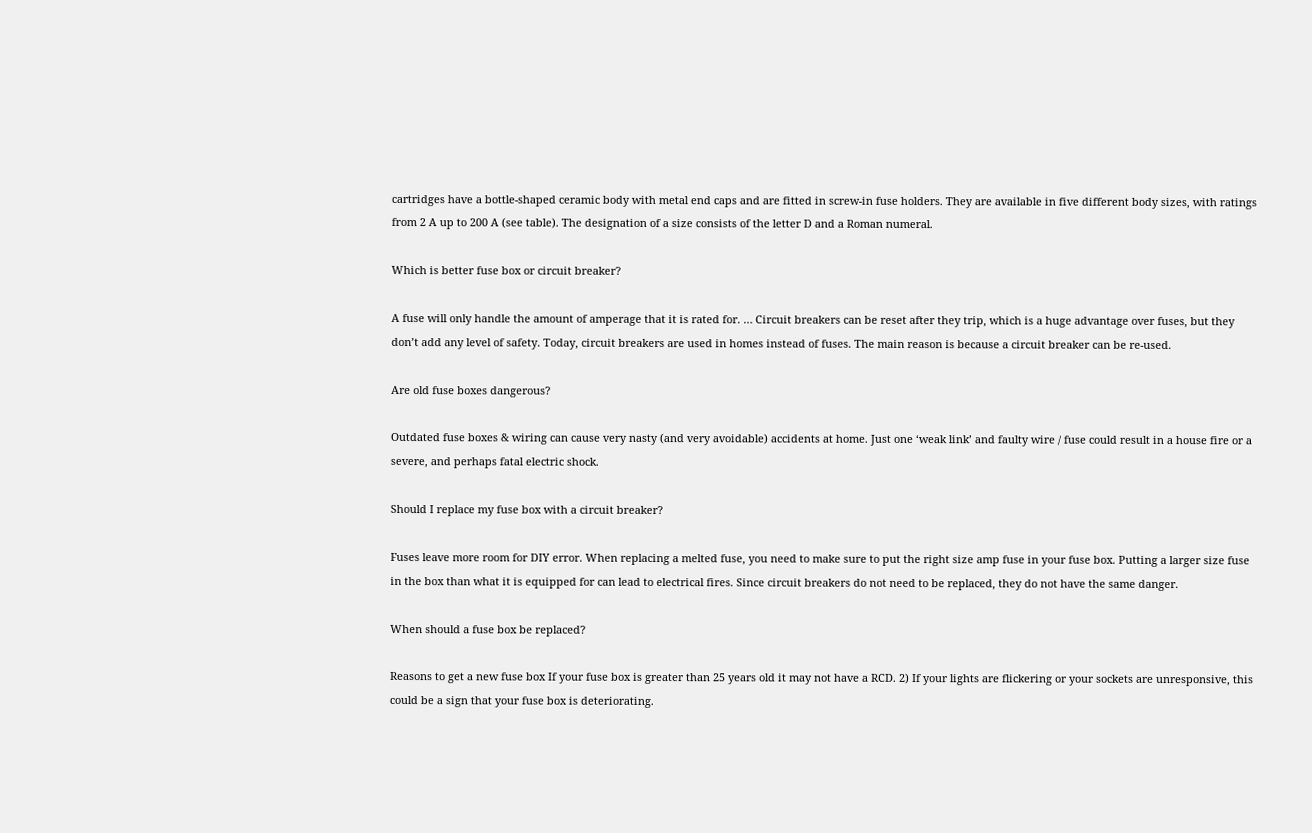cartridges have a bottle-shaped ceramic body with metal end caps and are fitted in screw-in fuse holders. They are available in five different body sizes, with ratings from 2 A up to 200 A (see table). The designation of a size consists of the letter D and a Roman numeral.

Which is better fuse box or circuit breaker?

A fuse will only handle the amount of amperage that it is rated for. … Circuit breakers can be reset after they trip, which is a huge advantage over fuses, but they don’t add any level of safety. Today, circuit breakers are used in homes instead of fuses. The main reason is because a circuit breaker can be re-used.

Are old fuse boxes dangerous?

Outdated fuse boxes & wiring can cause very nasty (and very avoidable) accidents at home. Just one ‘weak link’ and faulty wire / fuse could result in a house fire or a severe, and perhaps fatal electric shock.

Should I replace my fuse box with a circuit breaker?

Fuses leave more room for DIY error. When replacing a melted fuse, you need to make sure to put the right size amp fuse in your fuse box. Putting a larger size fuse in the box than what it is equipped for can lead to electrical fires. Since circuit breakers do not need to be replaced, they do not have the same danger.

When should a fuse box be replaced?

Reasons to get a new fuse box If your fuse box is greater than 25 years old it may not have a RCD. 2) If your lights are flickering or your sockets are unresponsive, this could be a sign that your fuse box is deteriorating.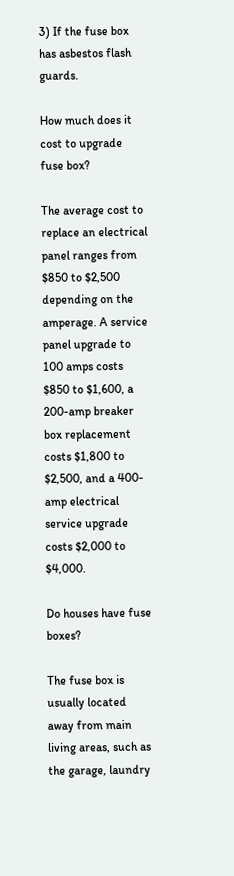3) If the fuse box has asbestos flash guards.

How much does it cost to upgrade fuse box?

The average cost to replace an electrical panel ranges from $850 to $2,500 depending on the amperage. A service panel upgrade to 100 amps costs $850 to $1,600, a 200-amp breaker box replacement costs $1,800 to $2,500, and a 400-amp electrical service upgrade costs $2,000 to $4,000.

Do houses have fuse boxes?

The fuse box is usually located away from main living areas, such as the garage, laundry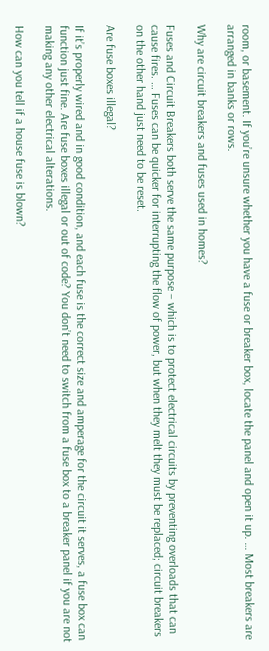room, or basement. If you’re unsure whether you have a fuse or breaker box, locate the panel and open it up. … Most breakers are arranged in banks or rows.

Why are circuit breakers and fuses used in homes?

Fuses and Circuit Breakers both serve the same purpose – which is to protect electrical circuits by preventing overloads that can cause fires. … Fuses can be quicker for interrupting the flow of power, but when they melt they must be replaced; circuit breakers on the other hand just need to be reset.

Are fuse boxes illegal?

If it’s properly wired and in good condition, and each fuse is the correct size and amperage for the circuit it serves, a fuse box can function just fine. Are fuse boxes illegal or out of code? You don’t need to switch from a fuse box to a breaker panel if you are not making any other electrical alterations.

How can you tell if a house fuse is blown?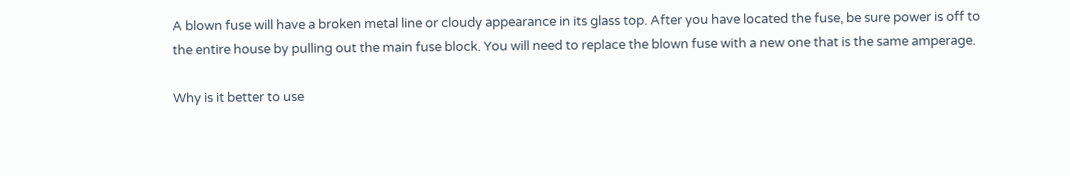A blown fuse will have a broken metal line or cloudy appearance in its glass top. After you have located the fuse, be sure power is off to the entire house by pulling out the main fuse block. You will need to replace the blown fuse with a new one that is the same amperage.

Why is it better to use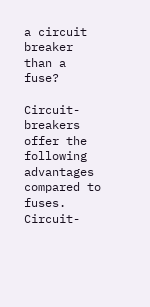a circuit breaker than a fuse?

Circuit-breakers offer the following advantages compared to fuses. Circuit-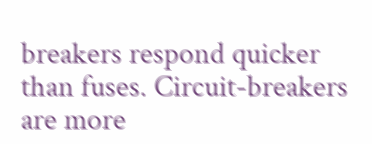breakers respond quicker than fuses. Circuit-breakers are more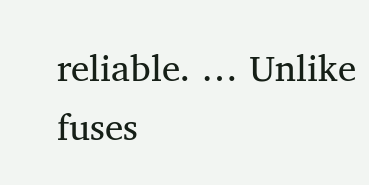reliable. … Unlike fuses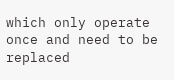which only operate once and need to be replaced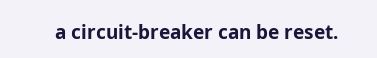a circuit-breaker can be reset.